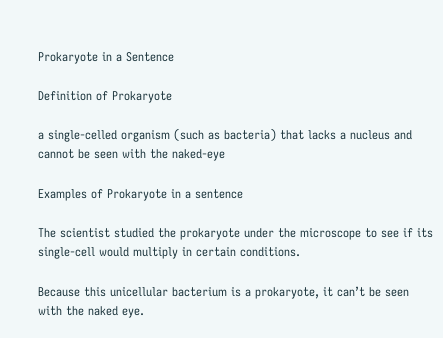Prokaryote in a Sentence

Definition of Prokaryote

a single-celled organism (such as bacteria) that lacks a nucleus and cannot be seen with the naked-eye

Examples of Prokaryote in a sentence

The scientist studied the prokaryote under the microscope to see if its single-cell would multiply in certain conditions.

Because this unicellular bacterium is a prokaryote, it can’t be seen with the naked eye.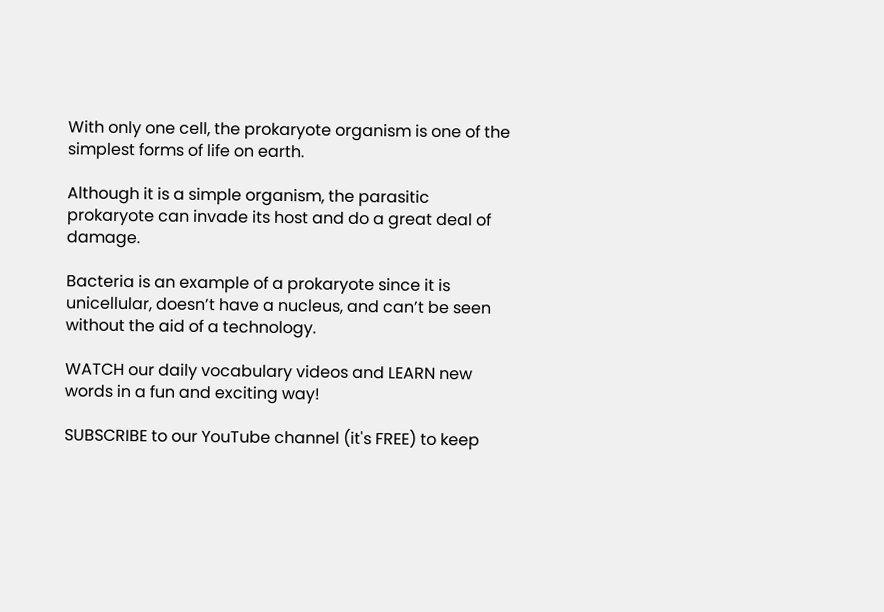With only one cell, the prokaryote organism is one of the simplest forms of life on earth.

Although it is a simple organism, the parasitic prokaryote can invade its host and do a great deal of damage.

Bacteria is an example of a prokaryote since it is unicellular, doesn’t have a nucleus, and can’t be seen without the aid of a technology.

WATCH our daily vocabulary videos and LEARN new words in a fun and exciting way!

SUBSCRIBE to our YouTube channel (it's FREE) to keep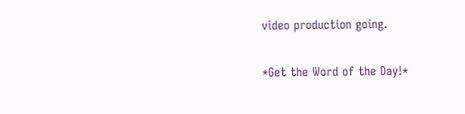video production going.

*Get the Word of the Day!*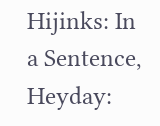Hijinks: In a Sentence, Heyday: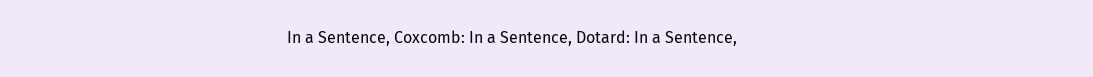In a Sentence, Coxcomb: In a Sentence, Dotard: In a Sentence,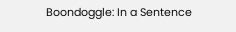Boondoggle: In a Sentence